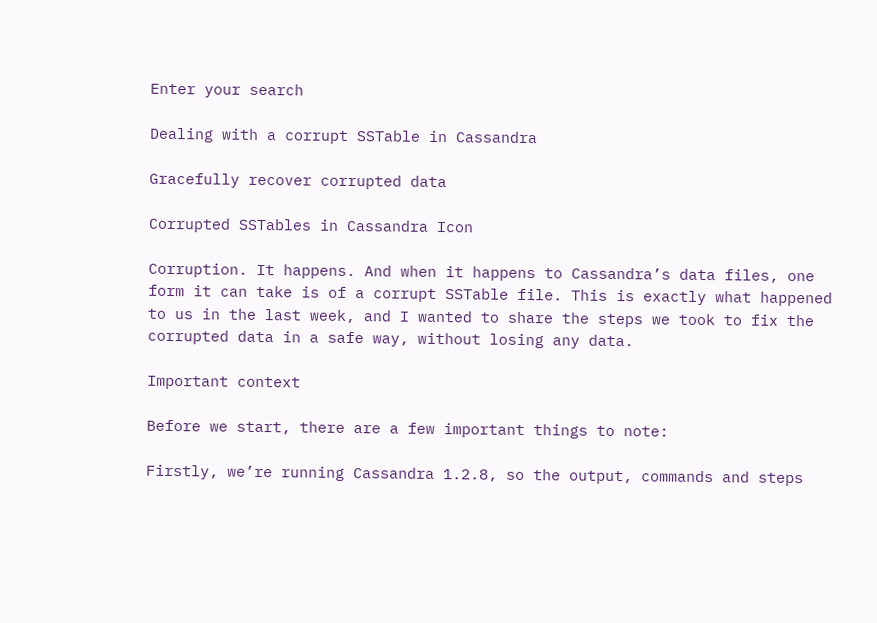Enter your search

Dealing with a corrupt SSTable in Cassandra

Gracefully recover corrupted data

Corrupted SSTables in Cassandra Icon

Corruption. It happens. And when it happens to Cassandra’s data files, one form it can take is of a corrupt SSTable file. This is exactly what happened to us in the last week, and I wanted to share the steps we took to fix the corrupted data in a safe way, without losing any data.

Important context

Before we start, there are a few important things to note:

Firstly, we’re running Cassandra 1.2.8, so the output, commands and steps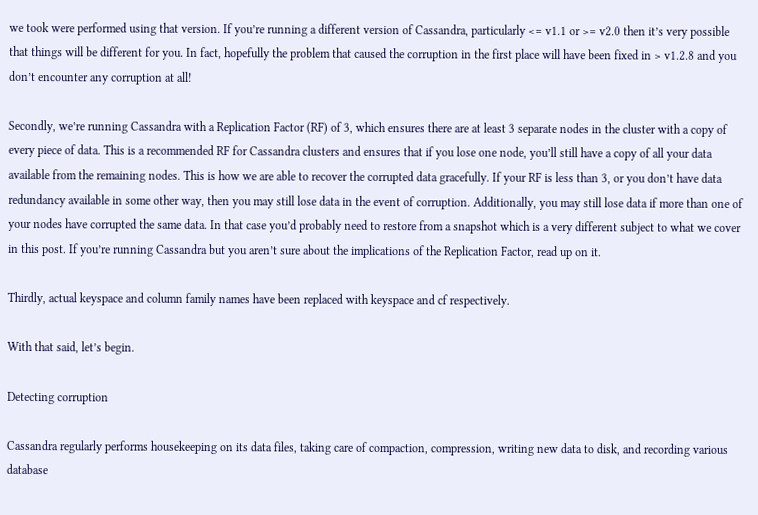we took were performed using that version. If you’re running a different version of Cassandra, particularly <= v1.1 or >= v2.0 then it’s very possible that things will be different for you. In fact, hopefully the problem that caused the corruption in the first place will have been fixed in > v1.2.8 and you don’t encounter any corruption at all!

Secondly, we’re running Cassandra with a Replication Factor (RF) of 3, which ensures there are at least 3 separate nodes in the cluster with a copy of every piece of data. This is a recommended RF for Cassandra clusters and ensures that if you lose one node, you’ll still have a copy of all your data available from the remaining nodes. This is how we are able to recover the corrupted data gracefully. If your RF is less than 3, or you don’t have data redundancy available in some other way, then you may still lose data in the event of corruption. Additionally, you may still lose data if more than one of your nodes have corrupted the same data. In that case you’d probably need to restore from a snapshot which is a very different subject to what we cover in this post. If you’re running Cassandra but you aren’t sure about the implications of the Replication Factor, read up on it.

Thirdly, actual keyspace and column family names have been replaced with keyspace and cf respectively.

With that said, let’s begin.

Detecting corruption

Cassandra regularly performs housekeeping on its data files, taking care of compaction, compression, writing new data to disk, and recording various database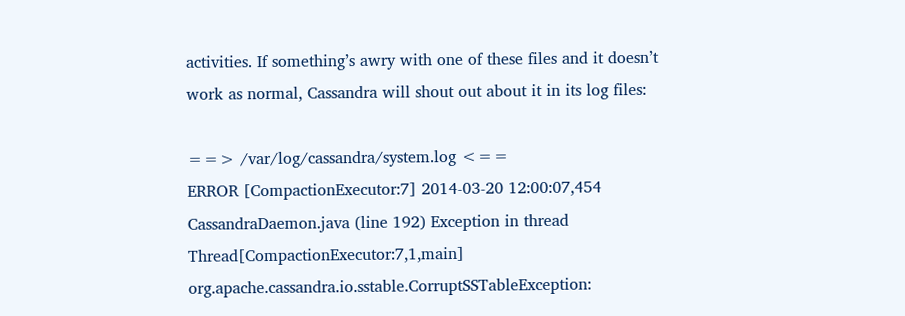activities. If something’s awry with one of these files and it doesn’t work as normal, Cassandra will shout out about it in its log files:

==> /var/log/cassandra/system.log <==
ERROR [CompactionExecutor:7] 2014-03-20 12:00:07,454 CassandraDaemon.java (line 192) Exception in thread Thread[CompactionExecutor:7,1,main]
org.apache.cassandra.io.sstable.CorruptSSTableException: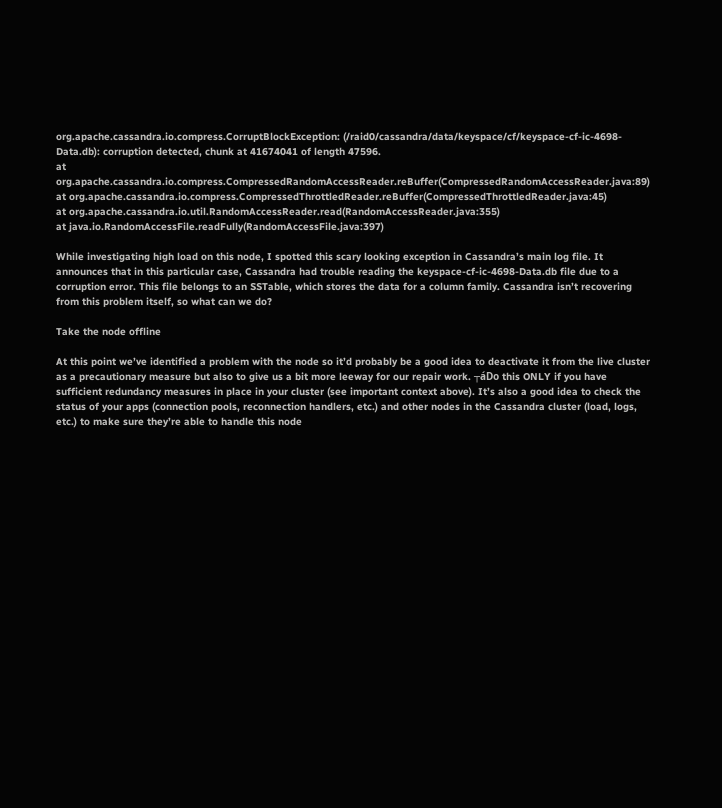org.apache.cassandra.io.compress.CorruptBlockException: (/raid0/cassandra/data/keyspace/cf/keyspace-cf-ic-4698-Data.db): corruption detected, chunk at 41674041 of length 47596.
at org.apache.cassandra.io.compress.CompressedRandomAccessReader.reBuffer(CompressedRandomAccessReader.java:89)
at org.apache.cassandra.io.compress.CompressedThrottledReader.reBuffer(CompressedThrottledReader.java:45)
at org.apache.cassandra.io.util.RandomAccessReader.read(RandomAccessReader.java:355)
at java.io.RandomAccessFile.readFully(RandomAccessFile.java:397)

While investigating high load on this node, I spotted this scary looking exception in Cassandra’s main log file. It announces that in this particular case, Cassandra had trouble reading the keyspace-cf-ic-4698-Data.db file due to a corruption error. This file belongs to an SSTable, which stores the data for a column family. Cassandra isn’t recovering from this problem itself, so what can we do?

Take the node offline

At this point we’ve identified a problem with the node so it’d probably be a good idea to deactivate it from the live cluster as a precautionary measure but also to give us a bit more leeway for our repair work. ┬áDo this ONLY if you have sufficient redundancy measures in place in your cluster (see important context above). It’s also a good idea to check the status of your apps (connection pools, reconnection handlers, etc.) and other nodes in the Cassandra cluster (load, logs, etc.) to make sure they’re able to handle this node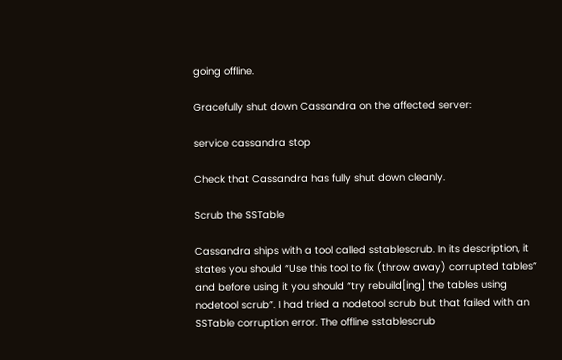going offline.

Gracefully shut down Cassandra on the affected server:

service cassandra stop

Check that Cassandra has fully shut down cleanly.

Scrub the SSTable

Cassandra ships with a tool called sstablescrub. In its description, it states you should “Use this tool to fix (throw away) corrupted tables” and before using it you should “try rebuild[ing] the tables using nodetool scrub”. I had tried a nodetool scrub but that failed with an SSTable corruption error. The offline sstablescrub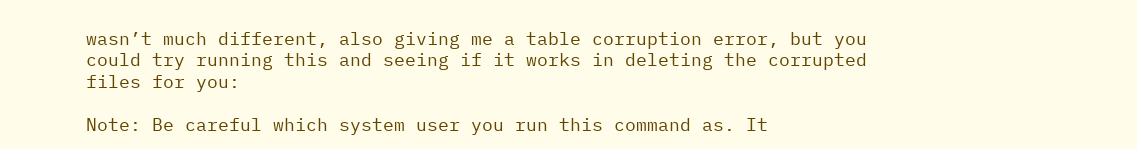wasn’t much different, also giving me a table corruption error, but you could try running this and seeing if it works in deleting the corrupted files for you:

Note: Be careful which system user you run this command as. It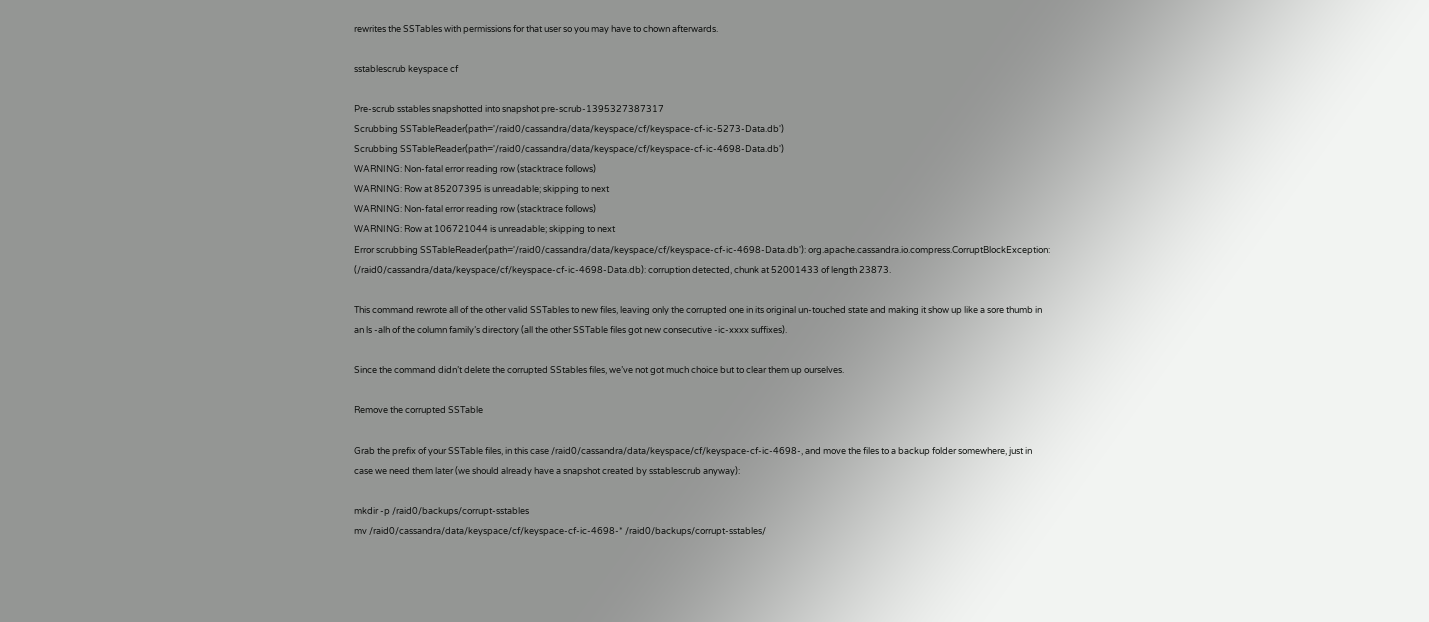rewrites the SSTables with permissions for that user so you may have to chown afterwards.

sstablescrub keyspace cf

Pre-scrub sstables snapshotted into snapshot pre-scrub-1395327387317
Scrubbing SSTableReader(path='/raid0/cassandra/data/keyspace/cf/keyspace-cf-ic-5273-Data.db')
Scrubbing SSTableReader(path='/raid0/cassandra/data/keyspace/cf/keyspace-cf-ic-4698-Data.db')
WARNING: Non-fatal error reading row (stacktrace follows)
WARNING: Row at 85207395 is unreadable; skipping to next
WARNING: Non-fatal error reading row (stacktrace follows)
WARNING: Row at 106721044 is unreadable; skipping to next
Error scrubbing SSTableReader(path='/raid0/cassandra/data/keyspace/cf/keyspace-cf-ic-4698-Data.db'): org.apache.cassandra.io.compress.CorruptBlockException: (/raid0/cassandra/data/keyspace/cf/keyspace-cf-ic-4698-Data.db): corruption detected, chunk at 52001433 of length 23873.

This command rewrote all of the other valid SSTables to new files, leaving only the corrupted one in its original un-touched state and making it show up like a sore thumb in an ls -alh of the column family’s directory (all the other SSTable files got new consecutive -ic-xxxx suffixes).

Since the command didn’t delete the corrupted SStables files, we’ve not got much choice but to clear them up ourselves.

Remove the corrupted SSTable

Grab the prefix of your SSTable files, in this case /raid0/cassandra/data/keyspace/cf/keyspace-cf-ic-4698-, and move the files to a backup folder somewhere, just in case we need them later (we should already have a snapshot created by sstablescrub anyway):

mkdir -p /raid0/backups/corrupt-sstables
mv /raid0/cassandra/data/keyspace/cf/keyspace-cf-ic-4698-* /raid0/backups/corrupt-sstables/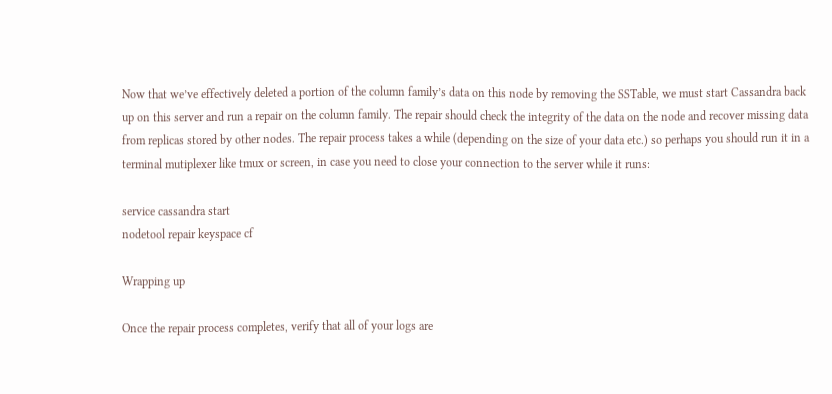Now that we’ve effectively deleted a portion of the column family’s data on this node by removing the SSTable, we must start Cassandra back up on this server and run a repair on the column family. The repair should check the integrity of the data on the node and recover missing data from replicas stored by other nodes. The repair process takes a while (depending on the size of your data etc.) so perhaps you should run it in a terminal mutiplexer like tmux or screen, in case you need to close your connection to the server while it runs:

service cassandra start
nodetool repair keyspace cf

Wrapping up

Once the repair process completes, verify that all of your logs are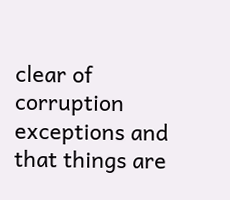clear of corruption exceptions and that things are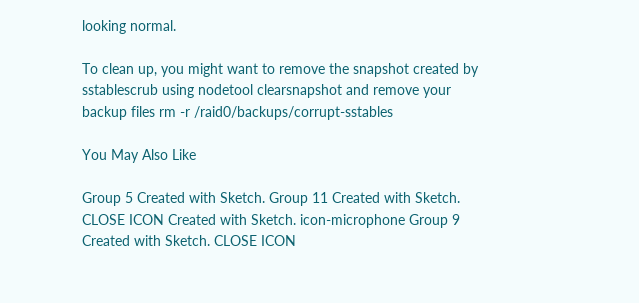looking normal.

To clean up, you might want to remove the snapshot created by sstablescrub using nodetool clearsnapshot and remove your backup files rm -r /raid0/backups/corrupt-sstables

You May Also Like

Group 5 Created with Sketch. Group 11 Created with Sketch. CLOSE ICON Created with Sketch. icon-microphone Group 9 Created with Sketch. CLOSE ICON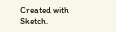Created with Sketch.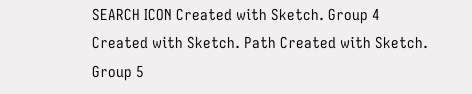SEARCH ICON Created with Sketch. Group 4 Created with Sketch. Path Created with Sketch. Group 5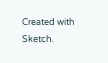Created with Sketch.